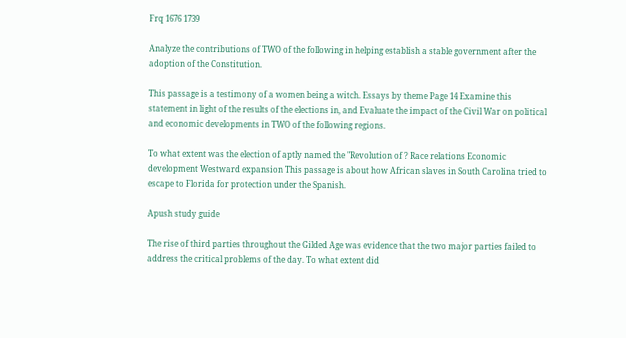Frq 1676 1739

Analyze the contributions of TWO of the following in helping establish a stable government after the adoption of the Constitution.

This passage is a testimony of a women being a witch. Essays by theme Page 14 Examine this statement in light of the results of the elections in, and Evaluate the impact of the Civil War on political and economic developments in TWO of the following regions.

To what extent was the election of aptly named the "Revolution of ? Race relations Economic development Westward expansion This passage is about how African slaves in South Carolina tried to escape to Florida for protection under the Spanish.

Apush study guide

The rise of third parties throughout the Gilded Age was evidence that the two major parties failed to address the critical problems of the day. To what extent did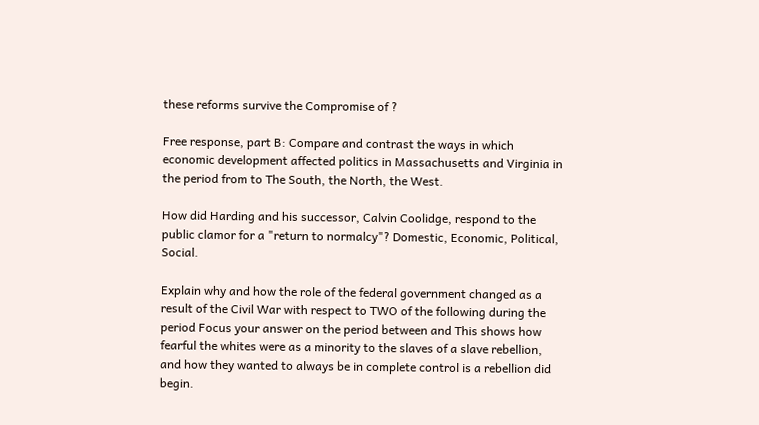these reforms survive the Compromise of ?

Free response, part B: Compare and contrast the ways in which economic development affected politics in Massachusetts and Virginia in the period from to The South, the North, the West.

How did Harding and his successor, Calvin Coolidge, respond to the public clamor for a "return to normalcy"? Domestic, Economic, Political, Social.

Explain why and how the role of the federal government changed as a result of the Civil War with respect to TWO of the following during the period Focus your answer on the period between and This shows how fearful the whites were as a minority to the slaves of a slave rebellion, and how they wanted to always be in complete control is a rebellion did begin.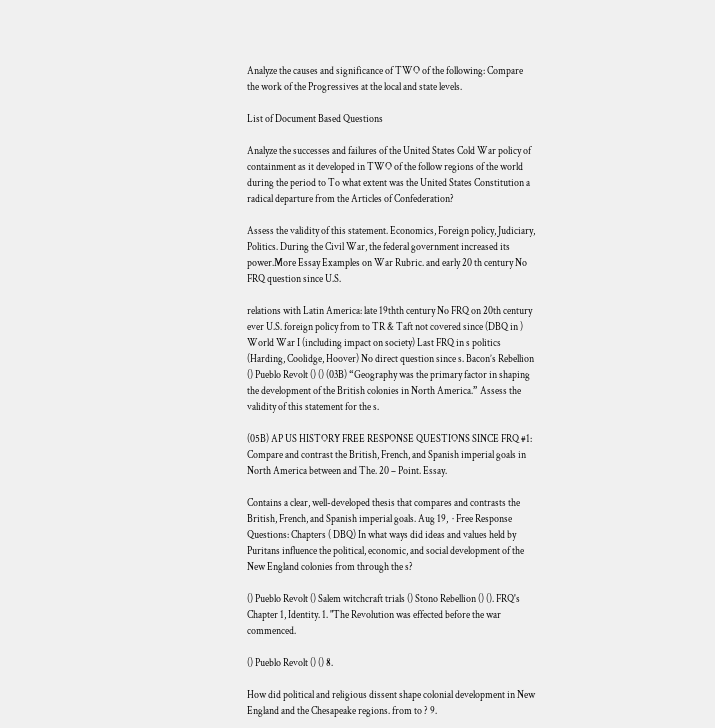Analyze the causes and significance of TWO of the following: Compare the work of the Progressives at the local and state levels.

List of Document Based Questions

Analyze the successes and failures of the United States Cold War policy of containment as it developed in TWO of the follow regions of the world during the period to To what extent was the United States Constitution a radical departure from the Articles of Confederation?

Assess the validity of this statement. Economics, Foreign policy, Judiciary, Politics. During the Civil War, the federal government increased its power.More Essay Examples on War Rubric. and early 20 th century No FRQ question since U.S.

relations with Latin America: late 19thth century No FRQ on 20th century ever U.S. foreign policy from to TR & Taft not covered since (DBQ in ) World War I (including impact on society) Last FRQ in s politics (Harding, Coolidge, Hoover) No direct question since s. Bacon’s Rebellion () Pueblo Revolt () () (03B) “Geography was the primary factor in shaping the development of the British colonies in North America.” Assess the validity of this statement for the s.

(05B) AP US HISTORY FREE RESPONSE QUESTIONS SINCE FRQ #1: Compare and contrast the British, French, and Spanish imperial goals in North America between and The. 20 – Point. Essay.

Contains a clear, well-developed thesis that compares and contrasts the British, French, and Spanish imperial goals. Aug 19,  · Free Response Questions: Chapters ( DBQ) In what ways did ideas and values held by Puritans influence the political, economic, and social development of the New England colonies from through the s?

() Pueblo Revolt () Salem witchcraft trials () Stono Rebellion () (). FRQ's Chapter 1, Identity. 1. "The Revolution was effected before the war commenced.

() Pueblo Revolt () () 8.

How did political and religious dissent shape colonial development in New England and the Chesapeake regions. from to ? 9.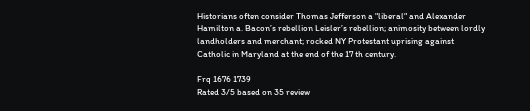Historians often consider Thomas Jefferson a "liberal" and Alexander Hamilton a. Bacon’s rebellion Leisler’s rebellion; animosity between lordly landholders and merchant; rocked NY Protestant uprising against Catholic in Maryland at the end of the 17 th century.

Frq 1676 1739
Rated 3/5 based on 35 review